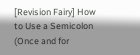[Revision Fairy] How to Use a Semicolon (Once and for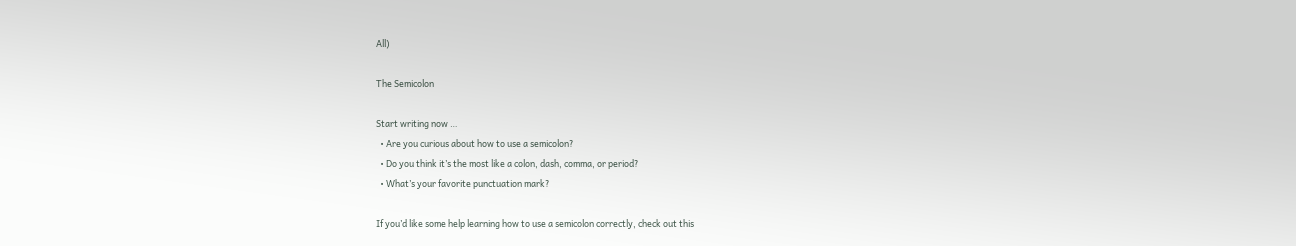All)

The Semicolon

Start writing now …
  • Are you curious about how to use a semicolon?
  • Do you think it’s the most like a colon, dash, comma, or period?
  • What’s your favorite punctuation mark?

If you’d like some help learning how to use a semicolon correctly, check out this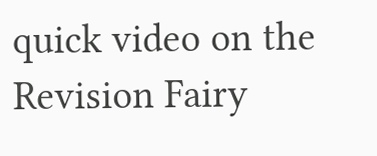quick video on the Revision Fairy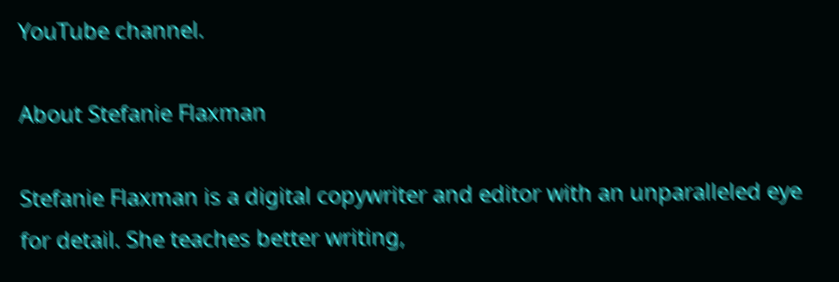YouTube channel.

About Stefanie Flaxman

Stefanie Flaxman is a digital copywriter and editor with an unparalleled eye for detail. She teaches better writing,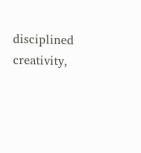disciplined creativity,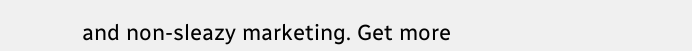and non-sleazy marketing. Get more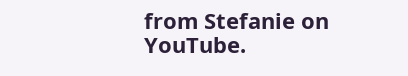from Stefanie on YouTube.